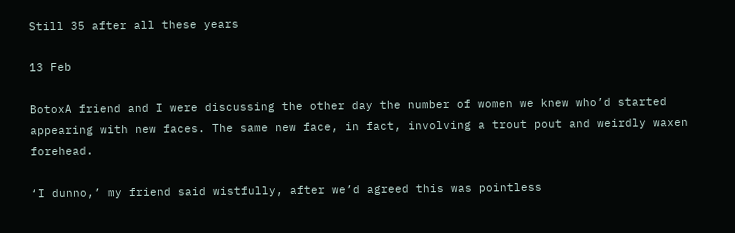Still 35 after all these years

13 Feb

BotoxA friend and I were discussing the other day the number of women we knew who’d started appearing with new faces. The same new face, in fact, involving a trout pout and weirdly waxen forehead.

‘I dunno,’ my friend said wistfully, after we’d agreed this was pointless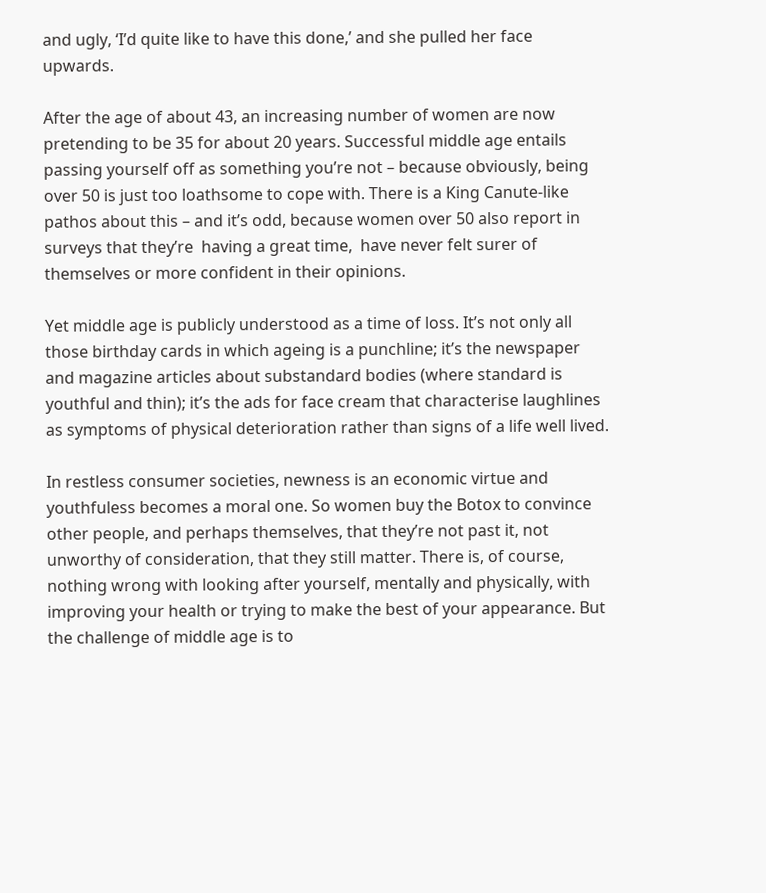and ugly, ‘I’d quite like to have this done,’ and she pulled her face upwards.

After the age of about 43, an increasing number of women are now pretending to be 35 for about 20 years. Successful middle age entails passing yourself off as something you’re not – because obviously, being over 50 is just too loathsome to cope with. There is a King Canute-like pathos about this – and it’s odd, because women over 50 also report in surveys that they’re  having a great time,  have never felt surer of themselves or more confident in their opinions.

Yet middle age is publicly understood as a time of loss. It’s not only all those birthday cards in which ageing is a punchline; it’s the newspaper and magazine articles about substandard bodies (where standard is youthful and thin); it’s the ads for face cream that characterise laughlines as symptoms of physical deterioration rather than signs of a life well lived.

In restless consumer societies, newness is an economic virtue and youthfuless becomes a moral one. So women buy the Botox to convince other people, and perhaps themselves, that they’re not past it, not unworthy of consideration, that they still matter. There is, of course, nothing wrong with looking after yourself, mentally and physically, with improving your health or trying to make the best of your appearance. But the challenge of middle age is to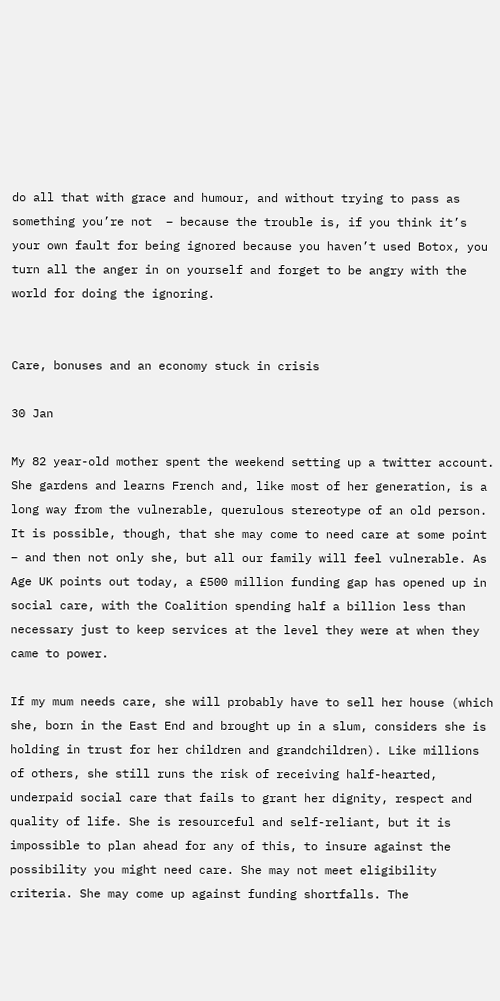do all that with grace and humour, and without trying to pass as something you’re not  – because the trouble is, if you think it’s your own fault for being ignored because you haven’t used Botox, you turn all the anger in on yourself and forget to be angry with the world for doing the ignoring.


Care, bonuses and an economy stuck in crisis

30 Jan

My 82 year-old mother spent the weekend setting up a twitter account. She gardens and learns French and, like most of her generation, is a long way from the vulnerable, querulous stereotype of an old person. It is possible, though, that she may come to need care at some point – and then not only she, but all our family will feel vulnerable. As Age UK points out today, a £500 million funding gap has opened up in social care, with the Coalition spending half a billion less than necessary just to keep services at the level they were at when they came to power.

If my mum needs care, she will probably have to sell her house (which she, born in the East End and brought up in a slum, considers she is holding in trust for her children and grandchildren). Like millions of others, she still runs the risk of receiving half-hearted, underpaid social care that fails to grant her dignity, respect and quality of life. She is resourceful and self-reliant, but it is impossible to plan ahead for any of this, to insure against the possibility you might need care. She may not meet eligibility criteria. She may come up against funding shortfalls. The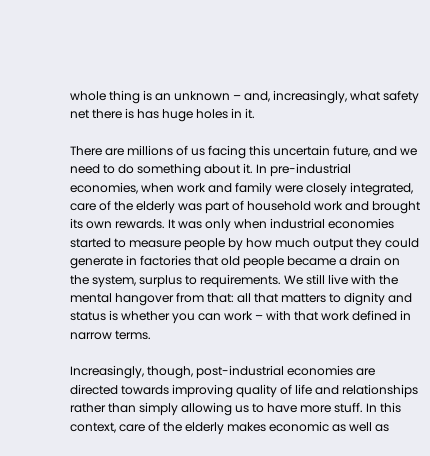whole thing is an unknown – and, increasingly, what safety net there is has huge holes in it.

There are millions of us facing this uncertain future, and we need to do something about it. In pre-industrial economies, when work and family were closely integrated, care of the elderly was part of household work and brought its own rewards. It was only when industrial economies started to measure people by how much output they could generate in factories that old people became a drain on the system, surplus to requirements. We still live with the mental hangover from that: all that matters to dignity and status is whether you can work – with that work defined in narrow terms.

Increasingly, though, post-industrial economies are directed towards improving quality of life and relationships rather than simply allowing us to have more stuff. In this context, care of the elderly makes economic as well as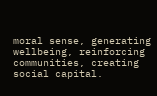moral sense, generating wellbeing, reinforcing communities, creating social capital.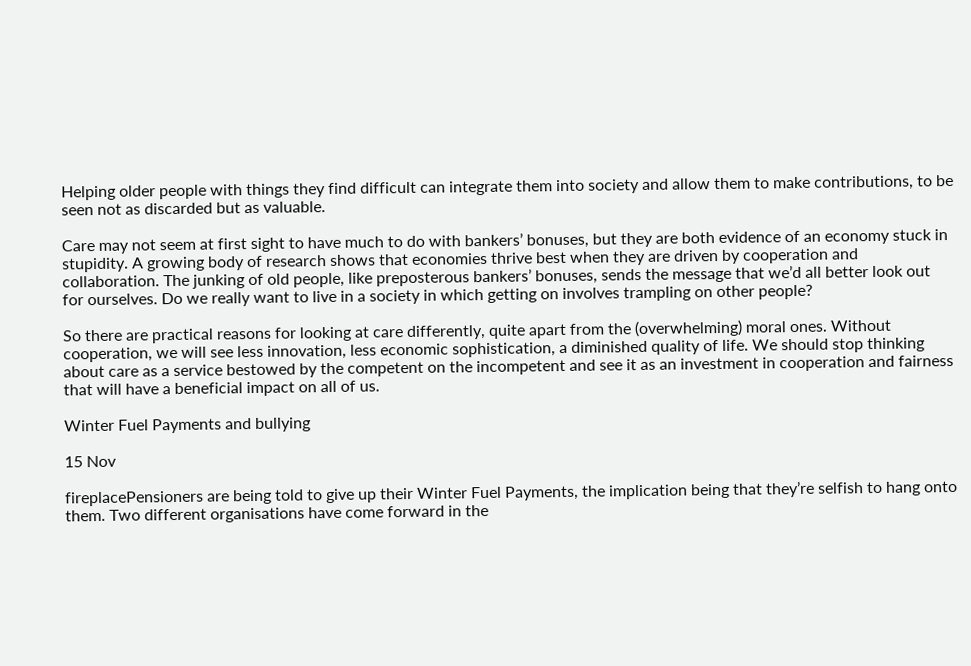Helping older people with things they find difficult can integrate them into society and allow them to make contributions, to be seen not as discarded but as valuable.

Care may not seem at first sight to have much to do with bankers’ bonuses, but they are both evidence of an economy stuck in stupidity. A growing body of research shows that economies thrive best when they are driven by cooperation and collaboration. The junking of old people, like preposterous bankers’ bonuses, sends the message that we’d all better look out for ourselves. Do we really want to live in a society in which getting on involves trampling on other people?

So there are practical reasons for looking at care differently, quite apart from the (overwhelming) moral ones. Without cooperation, we will see less innovation, less economic sophistication, a diminished quality of life. We should stop thinking about care as a service bestowed by the competent on the incompetent and see it as an investment in cooperation and fairness that will have a beneficial impact on all of us.

Winter Fuel Payments and bullying

15 Nov

fireplacePensioners are being told to give up their Winter Fuel Payments, the implication being that they’re selfish to hang onto them. Two different organisations have come forward in the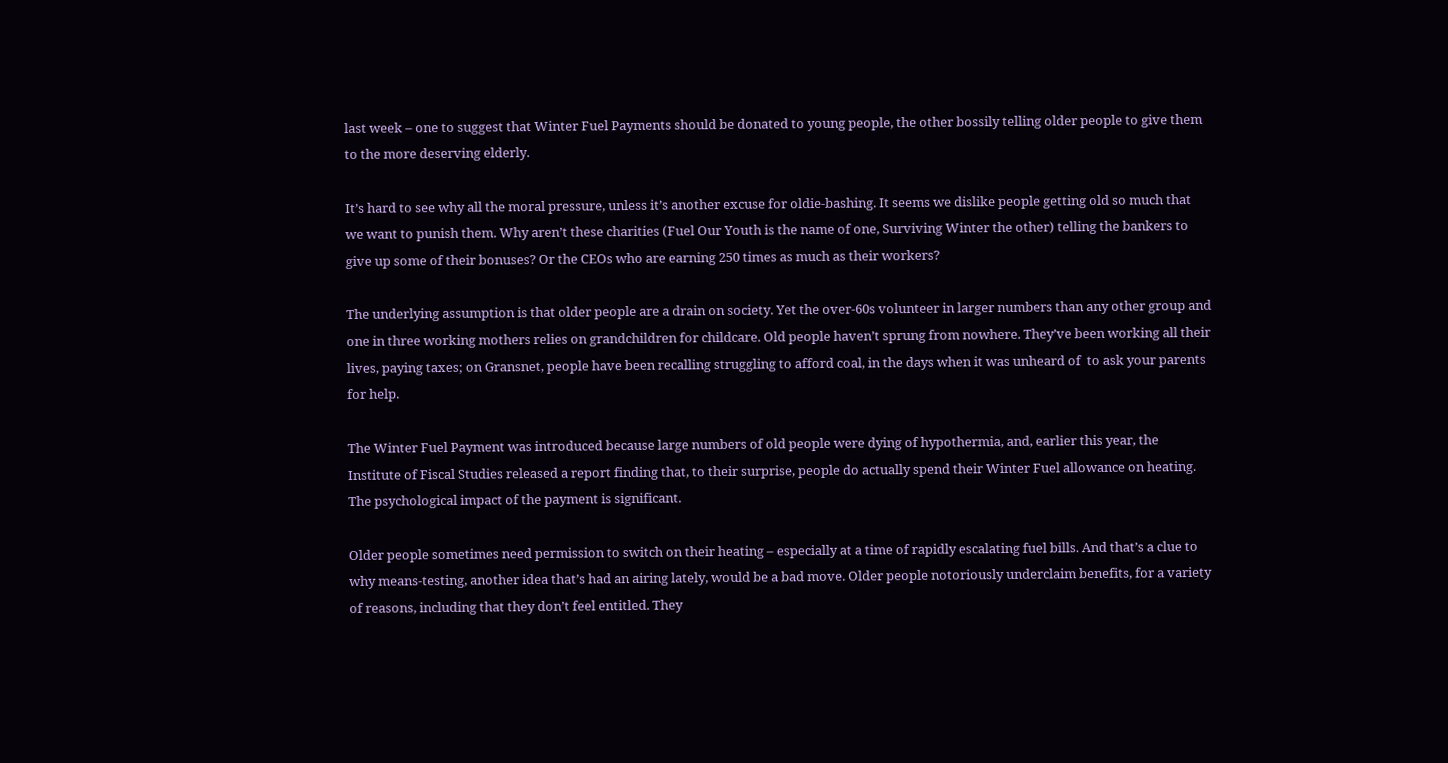last week – one to suggest that Winter Fuel Payments should be donated to young people, the other bossily telling older people to give them to the more deserving elderly.

It’s hard to see why all the moral pressure, unless it’s another excuse for oldie-bashing. It seems we dislike people getting old so much that we want to punish them. Why aren’t these charities (Fuel Our Youth is the name of one, Surviving Winter the other) telling the bankers to give up some of their bonuses? Or the CEOs who are earning 250 times as much as their workers?

The underlying assumption is that older people are a drain on society. Yet the over-60s volunteer in larger numbers than any other group and one in three working mothers relies on grandchildren for childcare. Old people haven’t sprung from nowhere. They’ve been working all their lives, paying taxes; on Gransnet, people have been recalling struggling to afford coal, in the days when it was unheard of  to ask your parents for help.

The Winter Fuel Payment was introduced because large numbers of old people were dying of hypothermia, and, earlier this year, the Institute of Fiscal Studies released a report finding that, to their surprise, people do actually spend their Winter Fuel allowance on heating. The psychological impact of the payment is significant.

Older people sometimes need permission to switch on their heating – especially at a time of rapidly escalating fuel bills. And that’s a clue to why means-testing, another idea that’s had an airing lately, would be a bad move. Older people notoriously underclaim benefits, for a variety of reasons, including that they don’t feel entitled. They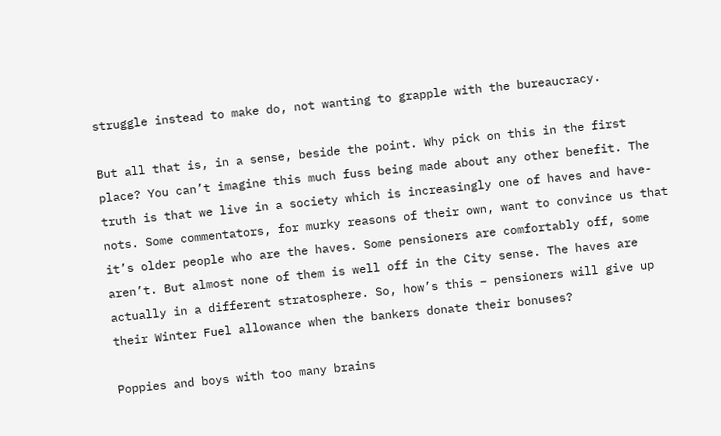struggle instead to make do, not wanting to grapple with the bureaucracy.

But all that is, in a sense, beside the point. Why pick on this in the first place? You can’t imagine this much fuss being made about any other benefit. The truth is that we live in a society which is increasingly one of haves and have-nots. Some commentators, for murky reasons of their own, want to convince us that it’s older people who are the haves. Some pensioners are comfortably off, some aren’t. But almost none of them is well off in the City sense. The haves are actually in a different stratosphere. So, how’s this – pensioners will give up their Winter Fuel allowance when the bankers donate their bonuses?

Poppies and boys with too many brains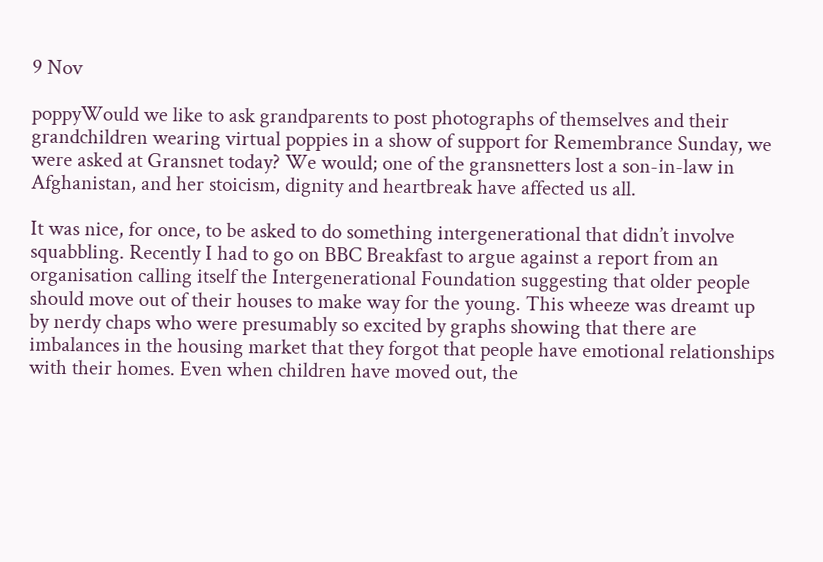9 Nov

poppyWould we like to ask grandparents to post photographs of themselves and their grandchildren wearing virtual poppies in a show of support for Remembrance Sunday, we were asked at Gransnet today? We would; one of the gransnetters lost a son-in-law in Afghanistan, and her stoicism, dignity and heartbreak have affected us all.

It was nice, for once, to be asked to do something intergenerational that didn’t involve squabbling. Recently I had to go on BBC Breakfast to argue against a report from an organisation calling itself the Intergenerational Foundation suggesting that older people should move out of their houses to make way for the young. This wheeze was dreamt up by nerdy chaps who were presumably so excited by graphs showing that there are imbalances in the housing market that they forgot that people have emotional relationships with their homes. Even when children have moved out, the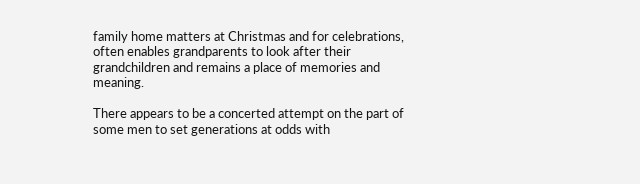family home matters at Christmas and for celebrations, often enables grandparents to look after their grandchildren and remains a place of memories and meaning.

There appears to be a concerted attempt on the part of some men to set generations at odds with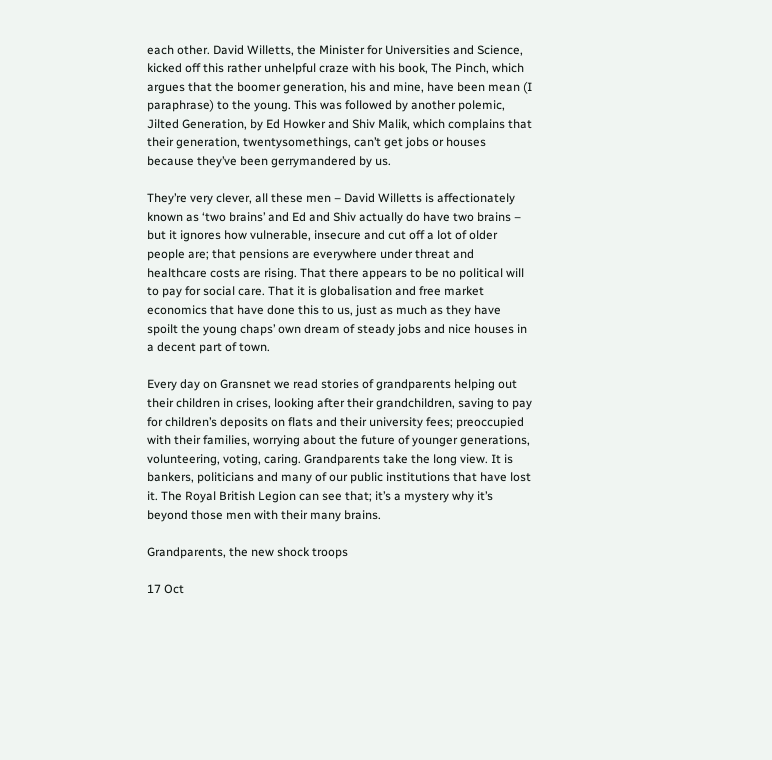each other. David Willetts, the Minister for Universities and Science, kicked off this rather unhelpful craze with his book, The Pinch, which argues that the boomer generation, his and mine, have been mean (I paraphrase) to the young. This was followed by another polemic, Jilted Generation, by Ed Howker and Shiv Malik, which complains that their generation, twentysomethings, can’t get jobs or houses because they’ve been gerrymandered by us.

They’re very clever, all these men – David Willetts is affectionately known as ‘two brains’ and Ed and Shiv actually do have two brains – but it ignores how vulnerable, insecure and cut off a lot of older people are; that pensions are everywhere under threat and healthcare costs are rising. That there appears to be no political will to pay for social care. That it is globalisation and free market economics that have done this to us, just as much as they have spoilt the young chaps’ own dream of steady jobs and nice houses in a decent part of town.

Every day on Gransnet we read stories of grandparents helping out their children in crises, looking after their grandchildren, saving to pay for children’s deposits on flats and their university fees; preoccupied with their families, worrying about the future of younger generations, volunteering, voting, caring. Grandparents take the long view. It is bankers, politicians and many of our public institutions that have lost it. The Royal British Legion can see that; it’s a mystery why it’s beyond those men with their many brains.

Grandparents, the new shock troops

17 Oct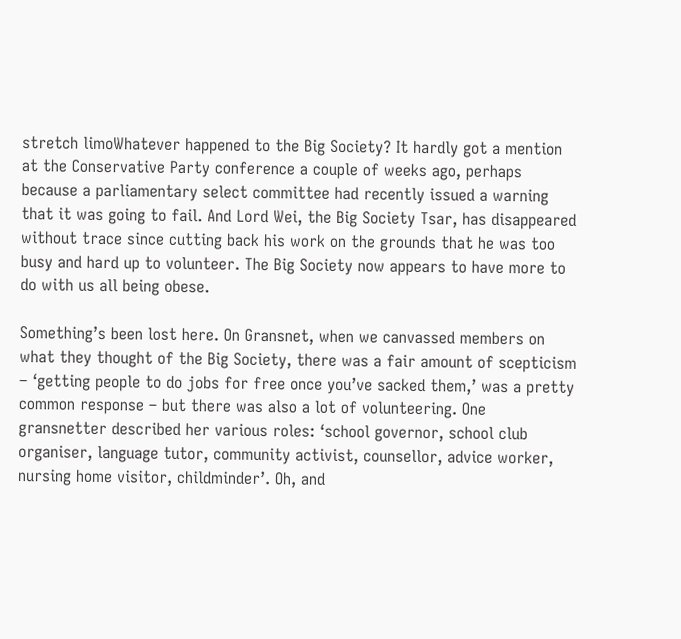stretch limoWhatever happened to the Big Society? It hardly got a mention at the Conservative Party conference a couple of weeks ago, perhaps because a parliamentary select committee had recently issued a warning that it was going to fail. And Lord Wei, the Big Society Tsar, has disappeared without trace since cutting back his work on the grounds that he was too busy and hard up to volunteer. The Big Society now appears to have more to do with us all being obese.

Something’s been lost here. On Gransnet, when we canvassed members on what they thought of the Big Society, there was a fair amount of scepticism – ‘getting people to do jobs for free once you’ve sacked them,’ was a pretty common response – but there was also a lot of volunteering. One gransnetter described her various roles: ‘school governor, school club organiser, language tutor, community activist, counsellor, advice worker, nursing home visitor, childminder’. Oh, and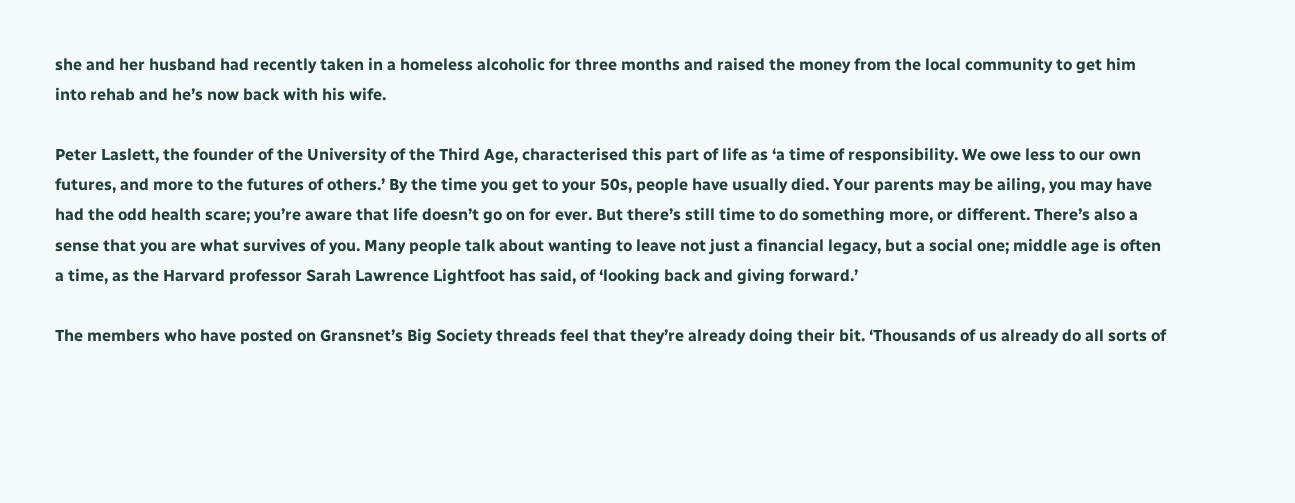she and her husband had recently taken in a homeless alcoholic for three months and raised the money from the local community to get him into rehab and he’s now back with his wife.

Peter Laslett, the founder of the University of the Third Age, characterised this part of life as ‘a time of responsibility. We owe less to our own futures, and more to the futures of others.’ By the time you get to your 50s, people have usually died. Your parents may be ailing, you may have had the odd health scare; you’re aware that life doesn’t go on for ever. But there’s still time to do something more, or different. There’s also a sense that you are what survives of you. Many people talk about wanting to leave not just a financial legacy, but a social one; middle age is often a time, as the Harvard professor Sarah Lawrence Lightfoot has said, of ‘looking back and giving forward.’

The members who have posted on Gransnet’s Big Society threads feel that they’re already doing their bit. ‘Thousands of us already do all sorts of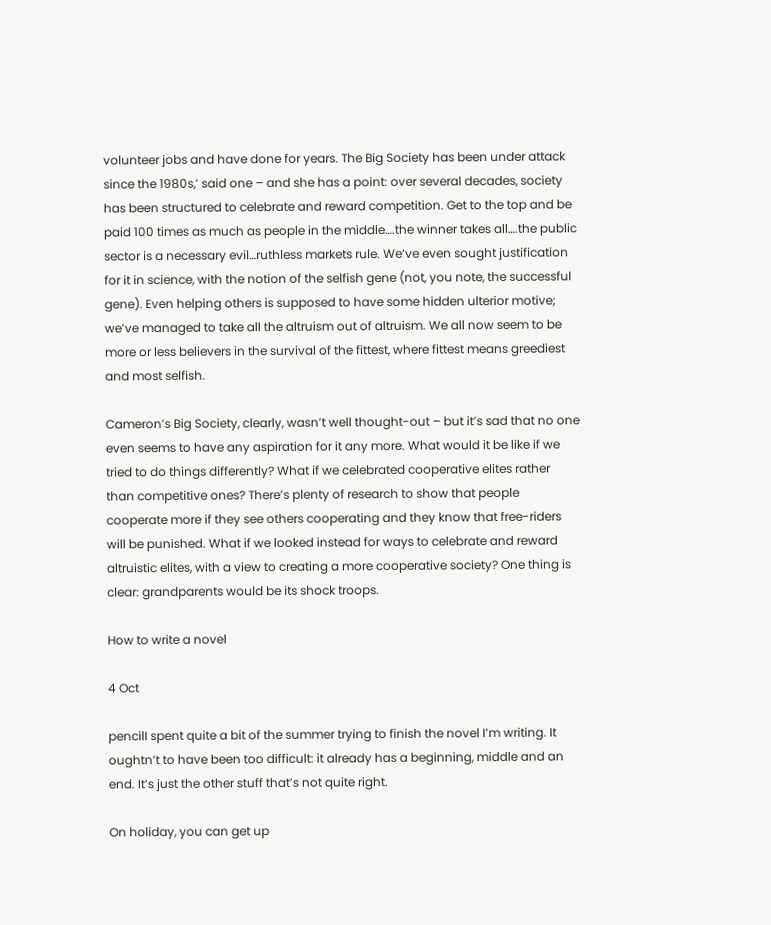volunteer jobs and have done for years. The Big Society has been under attack since the 1980s,’ said one – and she has a point: over several decades, society has been structured to celebrate and reward competition. Get to the top and be paid 100 times as much as people in the middle….the winner takes all….the public sector is a necessary evil…ruthless markets rule. We’ve even sought justification for it in science, with the notion of the selfish gene (not, you note, the successful gene). Even helping others is supposed to have some hidden ulterior motive; we’ve managed to take all the altruism out of altruism. We all now seem to be more or less believers in the survival of the fittest, where fittest means greediest and most selfish.

Cameron’s Big Society, clearly, wasn’t well thought-out – but it’s sad that no one even seems to have any aspiration for it any more. What would it be like if we tried to do things differently? What if we celebrated cooperative elites rather than competitive ones? There’s plenty of research to show that people cooperate more if they see others cooperating and they know that free-riders will be punished. What if we looked instead for ways to celebrate and reward altruistic elites, with a view to creating a more cooperative society? One thing is clear: grandparents would be its shock troops.

How to write a novel

4 Oct

pencilI spent quite a bit of the summer trying to finish the novel I’m writing. It oughtn’t to have been too difficult: it already has a beginning, middle and an end. It’s just the other stuff that’s not quite right.

On holiday, you can get up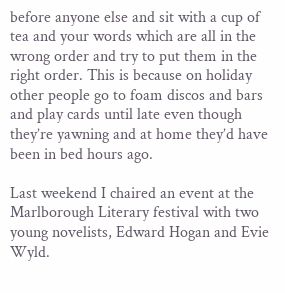before anyone else and sit with a cup of tea and your words which are all in the wrong order and try to put them in the right order. This is because on holiday other people go to foam discos and bars and play cards until late even though they’re yawning and at home they’d have been in bed hours ago.

Last weekend I chaired an event at the Marlborough Literary festival with two young novelists, Edward Hogan and Evie Wyld.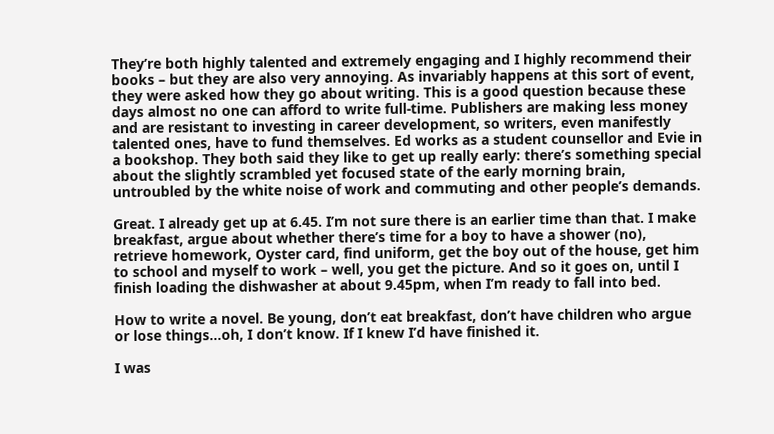They’re both highly talented and extremely engaging and I highly recommend their books – but they are also very annoying. As invariably happens at this sort of event, they were asked how they go about writing. This is a good question because these days almost no one can afford to write full-time. Publishers are making less money and are resistant to investing in career development, so writers, even manifestly talented ones, have to fund themselves. Ed works as a student counsellor and Evie in a bookshop. They both said they like to get up really early: there’s something special about the slightly scrambled yet focused state of the early morning brain, untroubled by the white noise of work and commuting and other people’s demands.

Great. I already get up at 6.45. I’m not sure there is an earlier time than that. I make breakfast, argue about whether there’s time for a boy to have a shower (no), retrieve homework, Oyster card, find uniform, get the boy out of the house, get him to school and myself to work – well, you get the picture. And so it goes on, until I finish loading the dishwasher at about 9.45pm, when I’m ready to fall into bed.

How to write a novel. Be young, don’t eat breakfast, don’t have children who argue or lose things…oh, I don’t know. If I knew I’d have finished it.

I was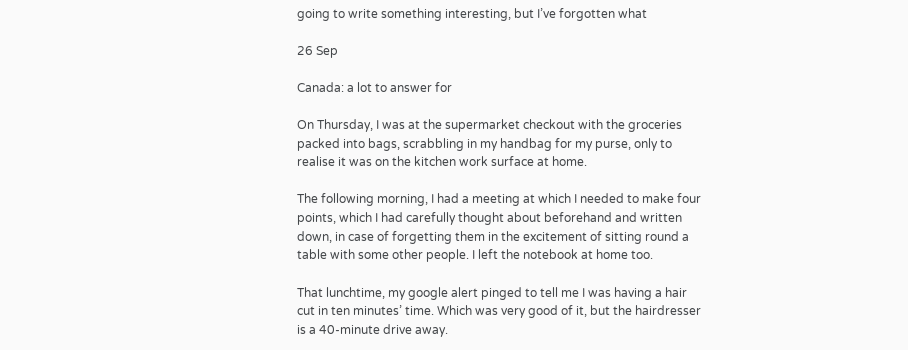going to write something interesting, but I’ve forgotten what

26 Sep

Canada: a lot to answer for

On Thursday, I was at the supermarket checkout with the groceries packed into bags, scrabbling in my handbag for my purse, only to realise it was on the kitchen work surface at home.

The following morning, I had a meeting at which I needed to make four points, which I had carefully thought about beforehand and written down, in case of forgetting them in the excitement of sitting round a table with some other people. I left the notebook at home too.

That lunchtime, my google alert pinged to tell me I was having a hair cut in ten minutes’ time. Which was very good of it, but the hairdresser is a 40-minute drive away.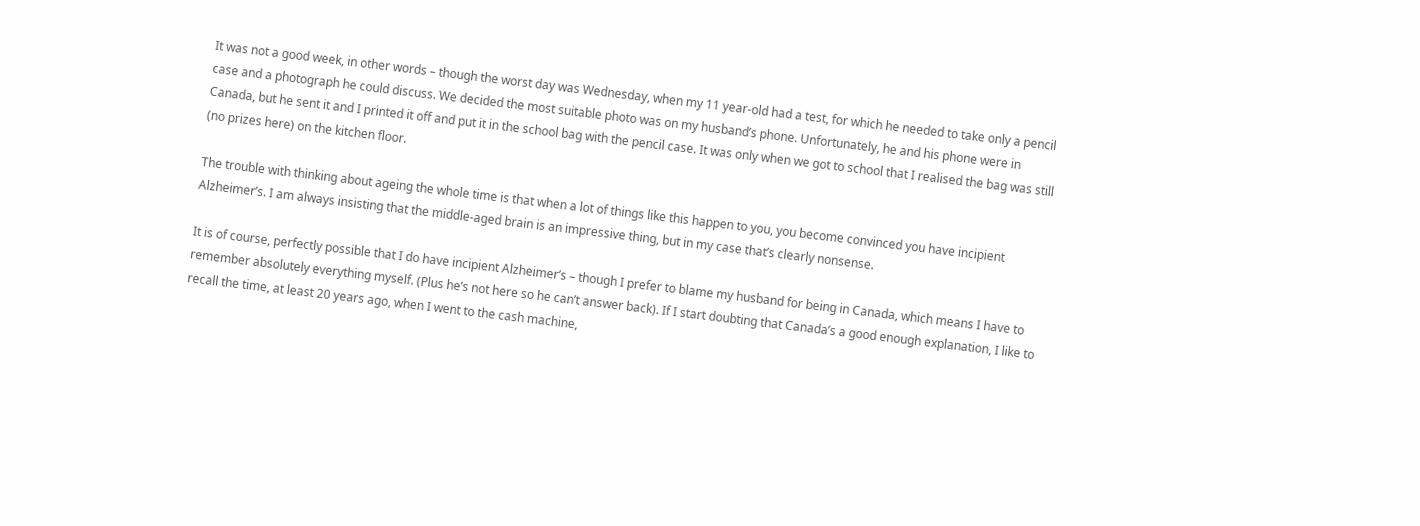It was not a good week, in other words – though the worst day was Wednesday, when my 11 year-old had a test, for which he needed to take only a pencil case and a photograph he could discuss. We decided the most suitable photo was on my husband’s phone. Unfortunately, he and his phone were in Canada, but he sent it and I printed it off and put it in the school bag with the pencil case. It was only when we got to school that I realised the bag was still (no prizes here) on the kitchen floor.

The trouble with thinking about ageing the whole time is that when a lot of things like this happen to you, you become convinced you have incipient Alzheimer’s. I am always insisting that the middle-aged brain is an impressive thing, but in my case that’s clearly nonsense.

It is of course, perfectly possible that I do have incipient Alzheimer’s – though I prefer to blame my husband for being in Canada, which means I have to remember absolutely everything myself. (Plus he’s not here so he can’t answer back). If I start doubting that Canada’s a good enough explanation, I like to recall the time, at least 20 years ago, when I went to the cash machine,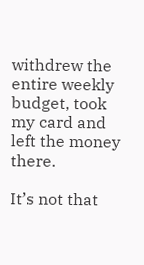withdrew the entire weekly budget, took my card and left the money there.

It’s not that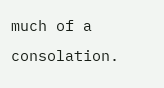much of a consolation.